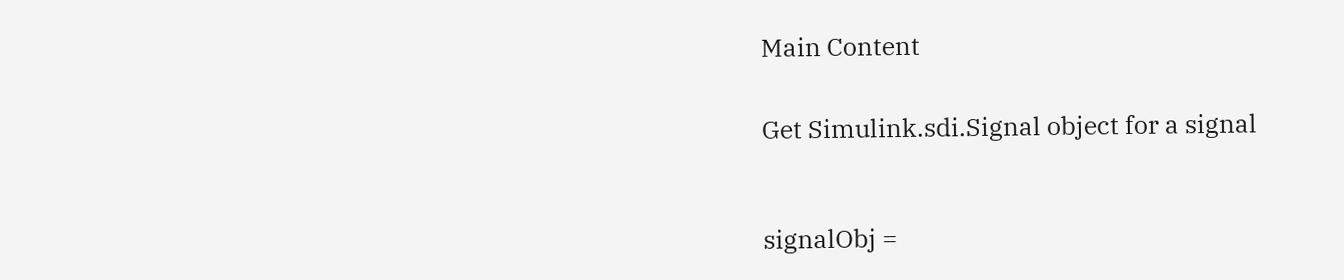Main Content


Get Simulink.sdi.Signal object for a signal



signalObj =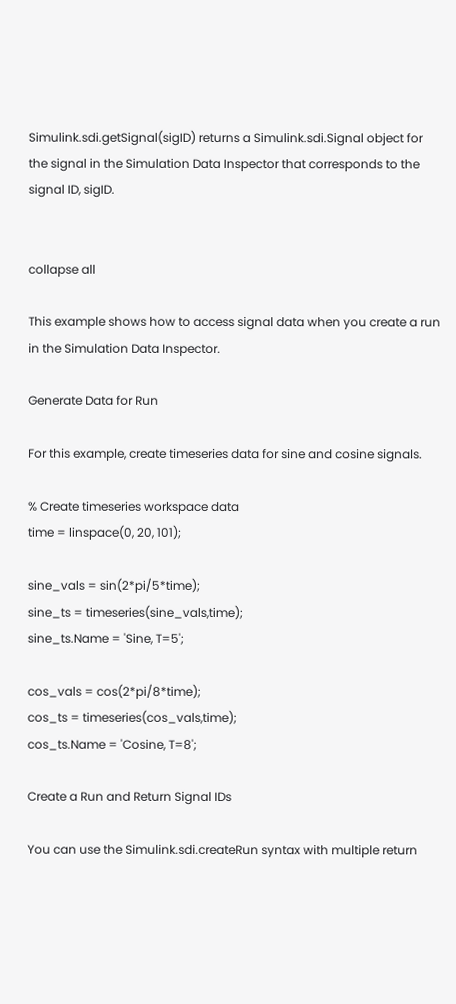Simulink.sdi.getSignal(sigID) returns a Simulink.sdi.Signal object for the signal in the Simulation Data Inspector that corresponds to the signal ID, sigID.


collapse all

This example shows how to access signal data when you create a run in the Simulation Data Inspector.

Generate Data for Run

For this example, create timeseries data for sine and cosine signals.

% Create timeseries workspace data
time = linspace(0, 20, 101);

sine_vals = sin(2*pi/5*time);
sine_ts = timeseries(sine_vals,time);
sine_ts.Name = 'Sine, T=5';

cos_vals = cos(2*pi/8*time);
cos_ts = timeseries(cos_vals,time);
cos_ts.Name = 'Cosine, T=8';

Create a Run and Return Signal IDs

You can use the Simulink.sdi.createRun syntax with multiple return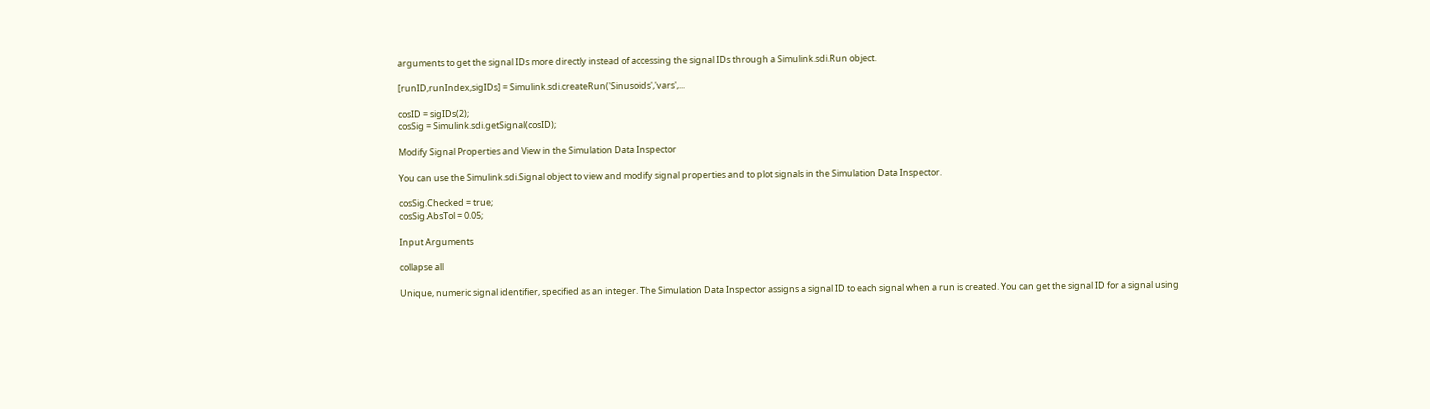arguments to get the signal IDs more directly instead of accessing the signal IDs through a Simulink.sdi.Run object.

[runID,runIndex,sigIDs] = Simulink.sdi.createRun('Sinusoids','vars',...

cosID = sigIDs(2);
cosSig = Simulink.sdi.getSignal(cosID);

Modify Signal Properties and View in the Simulation Data Inspector

You can use the Simulink.sdi.Signal object to view and modify signal properties and to plot signals in the Simulation Data Inspector.

cosSig.Checked = true;
cosSig.AbsTol = 0.05;

Input Arguments

collapse all

Unique, numeric signal identifier, specified as an integer. The Simulation Data Inspector assigns a signal ID to each signal when a run is created. You can get the signal ID for a signal using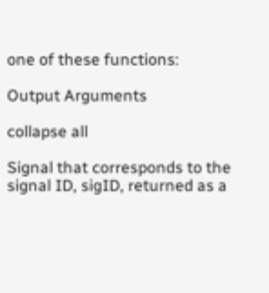one of these functions:

Output Arguments

collapse all

Signal that corresponds to the signal ID, sigID, returned as a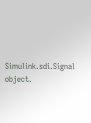Simulink.sdi.Signal object.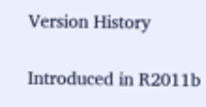Version History

Introduced in R2011b